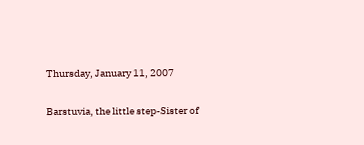Thursday, January 11, 2007

Barstuvia, the little step-Sister of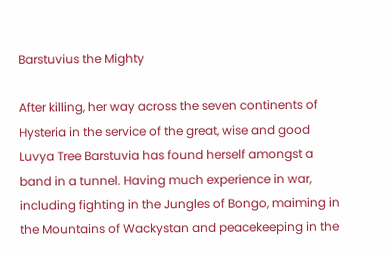Barstuvius the Mighty

After killing, her way across the seven continents of Hysteria in the service of the great, wise and good Luvya Tree Barstuvia has found herself amongst a band in a tunnel. Having much experience in war, including fighting in the Jungles of Bongo, maiming in the Mountains of Wackystan and peacekeeping in the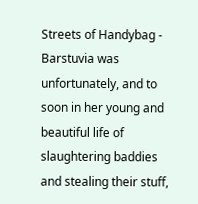Streets of Handybag - Barstuvia was unfortunately, and to soon in her young and beautiful life of slaughtering baddies and stealing their stuff,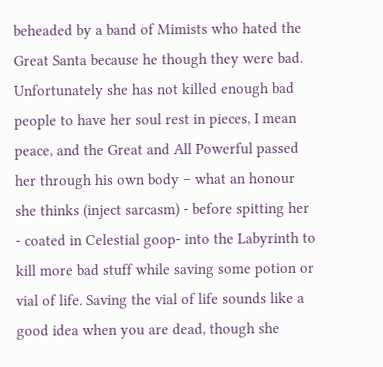beheaded by a band of Mimists who hated the Great Santa because he though they were bad. Unfortunately she has not killed enough bad people to have her soul rest in pieces, I mean peace, and the Great and All Powerful passed her through his own body – what an honour she thinks (inject sarcasm) - before spitting her - coated in Celestial goop- into the Labyrinth to kill more bad stuff while saving some potion or vial of life. Saving the vial of life sounds like a good idea when you are dead, though she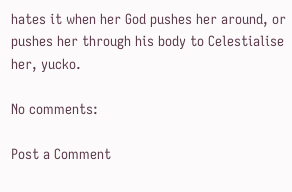hates it when her God pushes her around, or pushes her through his body to Celestialise her, yucko.

No comments:

Post a Comment